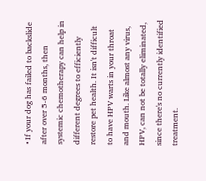• If your dog has failed to backslide after over 5-6 months, then systemic chemotherapy can help in different degrees to efficiently restore pet health. It isn't difficult to have HPV warts in your throat and mouth. Like almost any virus, HPV, can not be totally eliminated, since there's no currently identified treatment.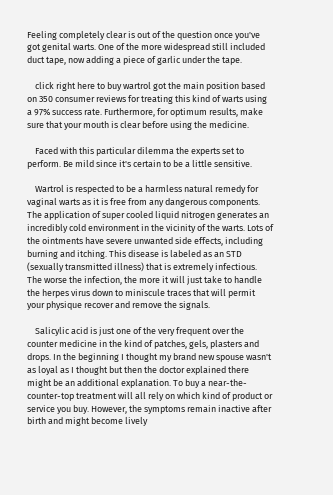Feeling completely clear is out of the question once you've got genital warts. One of the more widespread still included duct tape, now adding a piece of garlic under the tape.

    click right here to buy wartrol got the main position based on 350 consumer reviews for treating this kind of warts using a 97% success rate. Furthermore, for optimum results, make sure that your mouth is clear before using the medicine.

    Faced with this particular dilemma the experts set to perform. Be mild since it's certain to be a little sensitive.

    Wartrol is respected to be a harmless natural remedy for vaginal warts as it is free from any dangerous components. The application of super cooled liquid nitrogen generates an incredibly cold environment in the vicinity of the warts. Lots of the ointments have severe unwanted side effects, including burning and itching. This disease is labeled as an STD (sexually transmitted illness) that is extremely infectious. The worse the infection, the more it will just take to handle the herpes virus down to miniscule traces that will permit your physique recover and remove the signals.

    Salicylic acid is just one of the very frequent over the counter medicine in the kind of patches, gels, plasters and drops. In the beginning I thought my brand new spouse wasn't as loyal as I thought but then the doctor explained there might be an additional explanation. To buy a near-the-counter-top treatment will all rely on which kind of product or service you buy. However, the symptoms remain inactive after birth and might become lively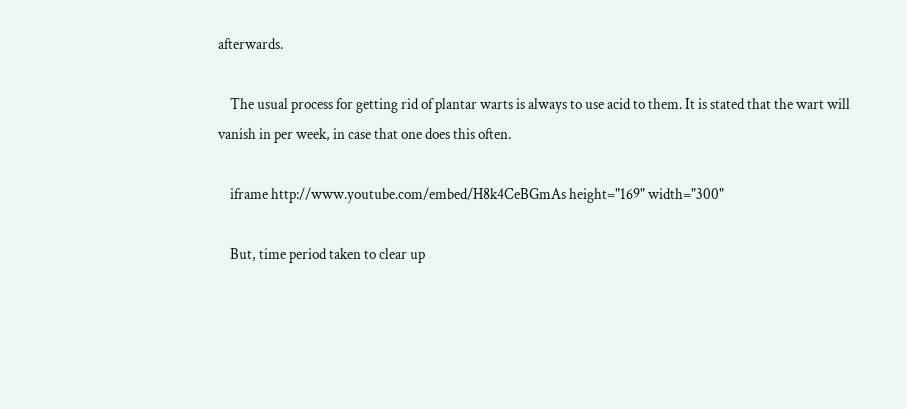afterwards.

    The usual process for getting rid of plantar warts is always to use acid to them. It is stated that the wart will vanish in per week, in case that one does this often.

    iframe http://www.youtube.com/embed/H8k4CeBGmAs height="169" width="300"

    But, time period taken to clear up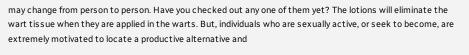may change from person to person. Have you checked out any one of them yet? The lotions will eliminate the wart tissue when they are applied in the warts. But, individuals who are sexually active, or seek to become, are extremely motivated to locate a productive alternative and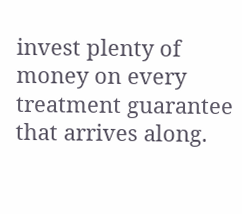invest plenty of money on every treatment guarantee that arrives along.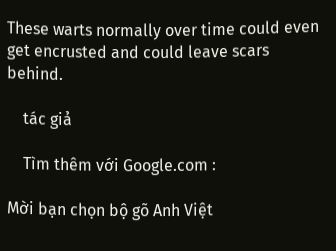These warts normally over time could even get encrusted and could leave scars behind.

    tác giả

    Tìm thêm với Google.com :

Mời bạn chọn bộ gõ Anh Việt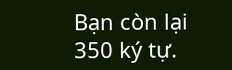Bạn còn lại 350 ký tự.